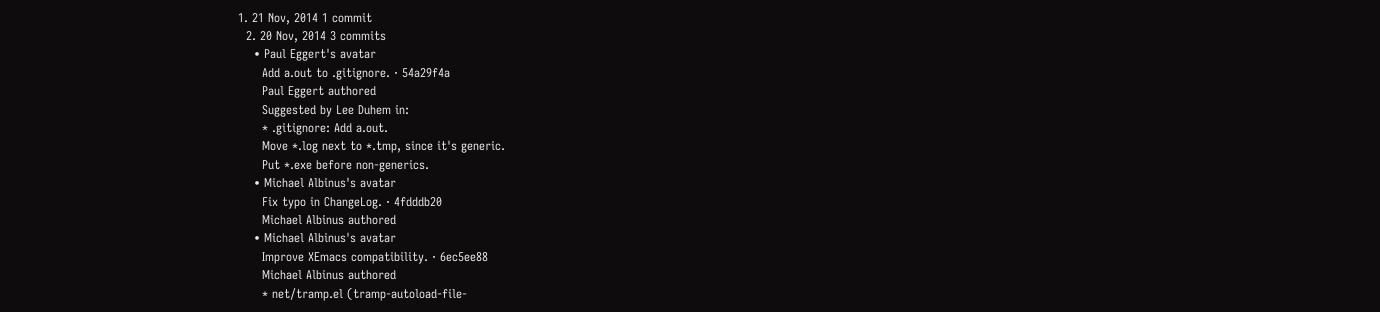1. 21 Nov, 2014 1 commit
  2. 20 Nov, 2014 3 commits
    • Paul Eggert's avatar
      Add a.out to .gitignore. · 54a29f4a
      Paul Eggert authored
      Suggested by Lee Duhem in:
      * .gitignore: Add a.out.
      Move *.log next to *.tmp, since it's generic.
      Put *.exe before non-generics.
    • Michael Albinus's avatar
      Fix typo in ChangeLog. · 4fdddb20
      Michael Albinus authored
    • Michael Albinus's avatar
      Improve XEmacs compatibility. · 6ec5ee88
      Michael Albinus authored
      * net/tramp.el (tramp-autoload-file-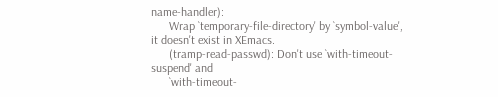name-handler):
      Wrap `temporary-file-directory' by `symbol-value', it doesn't exist in XEmacs.
      (tramp-read-passwd): Don't use `with-timeout-suspend' and
      `with-timeout-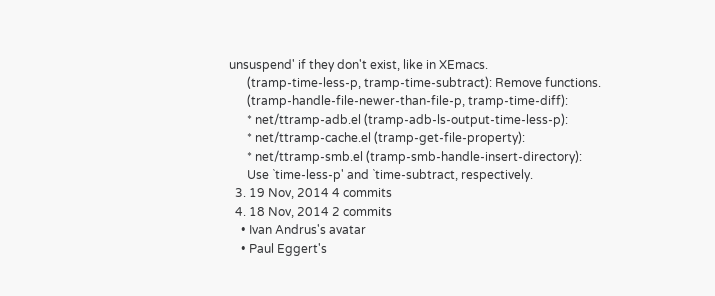unsuspend' if they don't exist, like in XEmacs.
      (tramp-time-less-p, tramp-time-subtract): Remove functions.
      (tramp-handle-file-newer-than-file-p, tramp-time-diff):
      * net/ttramp-adb.el (tramp-adb-ls-output-time-less-p):
      * net/ttramp-cache.el (tramp-get-file-property):
      * net/ttramp-smb.el (tramp-smb-handle-insert-directory):
      Use `time-less-p' and `time-subtract, respectively.
  3. 19 Nov, 2014 4 commits
  4. 18 Nov, 2014 2 commits
    • Ivan Andrus's avatar
    • Paul Eggert's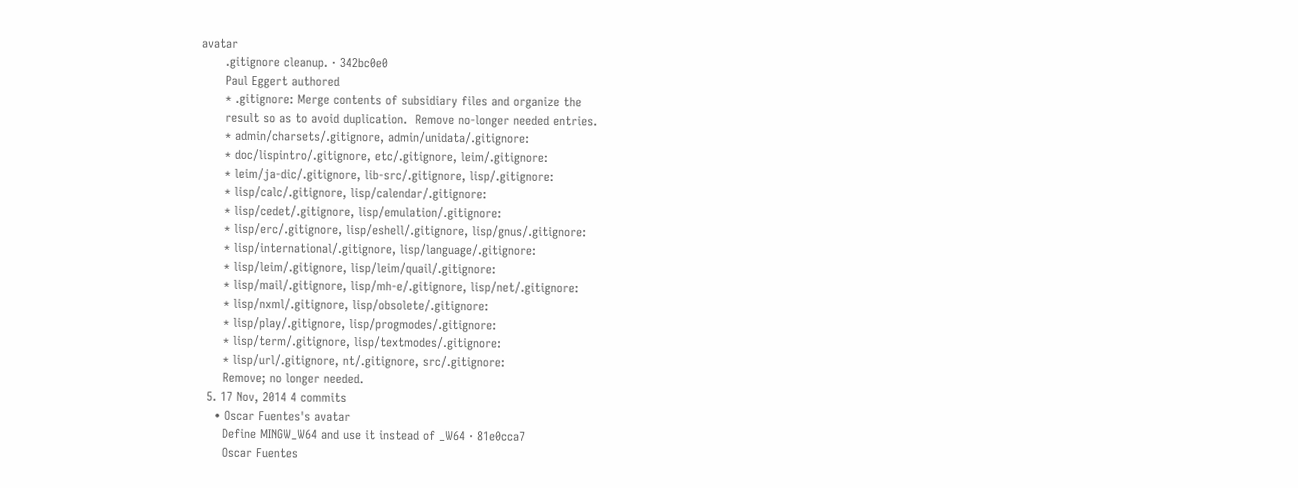avatar
      .gitignore cleanup. · 342bc0e0
      Paul Eggert authored
      * .gitignore: Merge contents of subsidiary files and organize the
      result so as to avoid duplication.  Remove no-longer needed entries.
      * admin/charsets/.gitignore, admin/unidata/.gitignore:
      * doc/lispintro/.gitignore, etc/.gitignore, leim/.gitignore:
      * leim/ja-dic/.gitignore, lib-src/.gitignore, lisp/.gitignore:
      * lisp/calc/.gitignore, lisp/calendar/.gitignore:
      * lisp/cedet/.gitignore, lisp/emulation/.gitignore:
      * lisp/erc/.gitignore, lisp/eshell/.gitignore, lisp/gnus/.gitignore:
      * lisp/international/.gitignore, lisp/language/.gitignore:
      * lisp/leim/.gitignore, lisp/leim/quail/.gitignore:
      * lisp/mail/.gitignore, lisp/mh-e/.gitignore, lisp/net/.gitignore:
      * lisp/nxml/.gitignore, lisp/obsolete/.gitignore:
      * lisp/play/.gitignore, lisp/progmodes/.gitignore:
      * lisp/term/.gitignore, lisp/textmodes/.gitignore:
      * lisp/url/.gitignore, nt/.gitignore, src/.gitignore:
      Remove; no longer needed.
  5. 17 Nov, 2014 4 commits
    • Oscar Fuentes's avatar
      Define MINGW_W64 and use it instead of _W64 · 81e0cca7
      Oscar Fuentes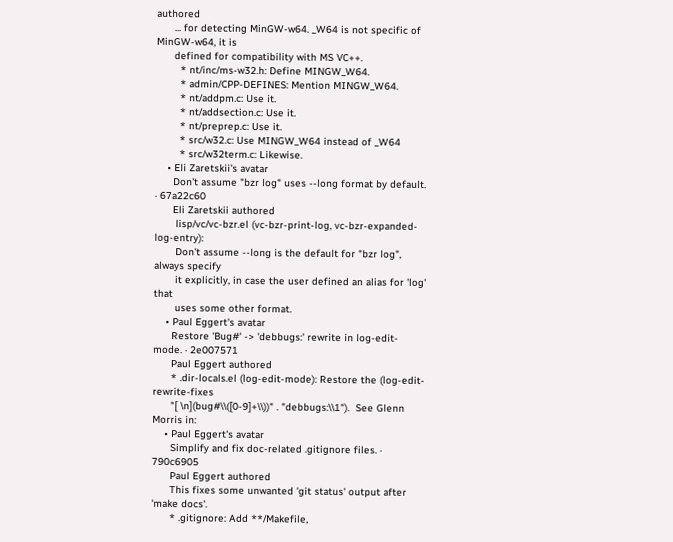authored
      ... for detecting MinGW-w64. _W64 is not specific of MinGW-w64, it is
      defined for compatibility with MS VC++.
        * nt/inc/ms-w32.h: Define MINGW_W64.
        * admin/CPP-DEFINES: Mention MINGW_W64.
        * nt/addpm.c: Use it.
        * nt/addsection.c: Use it.
        * nt/preprep.c: Use it.
        * src/w32.c: Use MINGW_W64 instead of _W64
        * src/w32term.c: Likewise.
    • Eli Zaretskii's avatar
      Don't assume "bzr log" uses --long format by default. · 67a22c60
      Eli Zaretskii authored
       lisp/vc/vc-bzr.el (vc-bzr-print-log, vc-bzr-expanded-log-entry):
       Don't assume --long is the default for "bzr log", always specify
       it explicitly, in case the user defined an alias for 'log' that
       uses some other format.
    • Paul Eggert's avatar
      Restore 'Bug#' -> 'debbugs:' rewrite in log-edit-mode. · 2e007571
      Paul Eggert authored
      * .dir-locals.el (log-edit-mode): Restore the (log-edit-rewrite-fixes
      "[ \n](bug#\\([0-9]+\\))" . "debbugs:\\1").  See Glenn Morris in:
    • Paul Eggert's avatar
      Simplify and fix doc-related .gitignore files. · 790c6905
      Paul Eggert authored
      This fixes some unwanted 'git status' output after 'make docs'.
      * .gitignore: Add **/Makefile,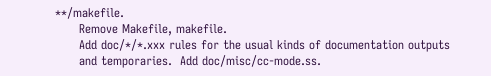**/makefile.
      Remove Makefile, makefile.
      Add doc/*/*.xxx rules for the usual kinds of documentation outputs
      and temporaries.  Add doc/misc/cc-mode.ss.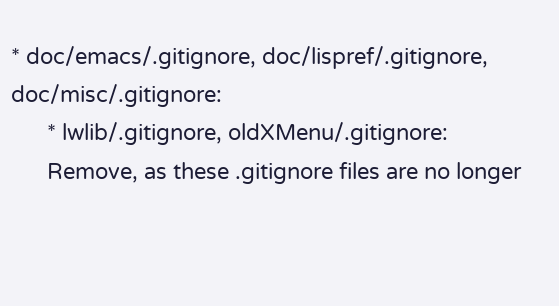* doc/emacs/.gitignore, doc/lispref/.gitignore, doc/misc/.gitignore:
      * lwlib/.gitignore, oldXMenu/.gitignore:
      Remove, as these .gitignore files are no longer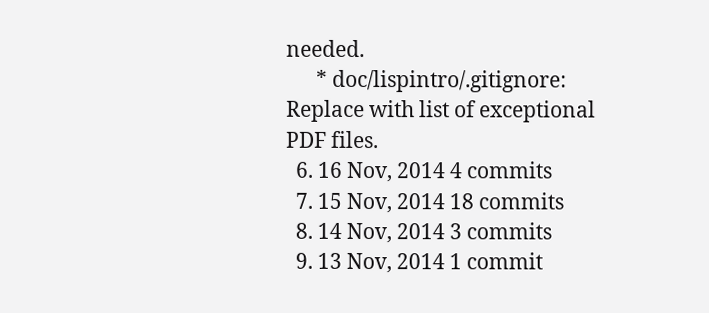needed.
      * doc/lispintro/.gitignore: Replace with list of exceptional PDF files.
  6. 16 Nov, 2014 4 commits
  7. 15 Nov, 2014 18 commits
  8. 14 Nov, 2014 3 commits
  9. 13 Nov, 2014 1 commit